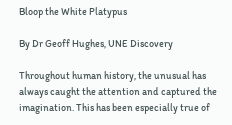Bloop the White Platypus

By Dr Geoff Hughes, UNE Discovery

Throughout human history, the unusual has always caught the attention and captured the imagination. This has been especially true of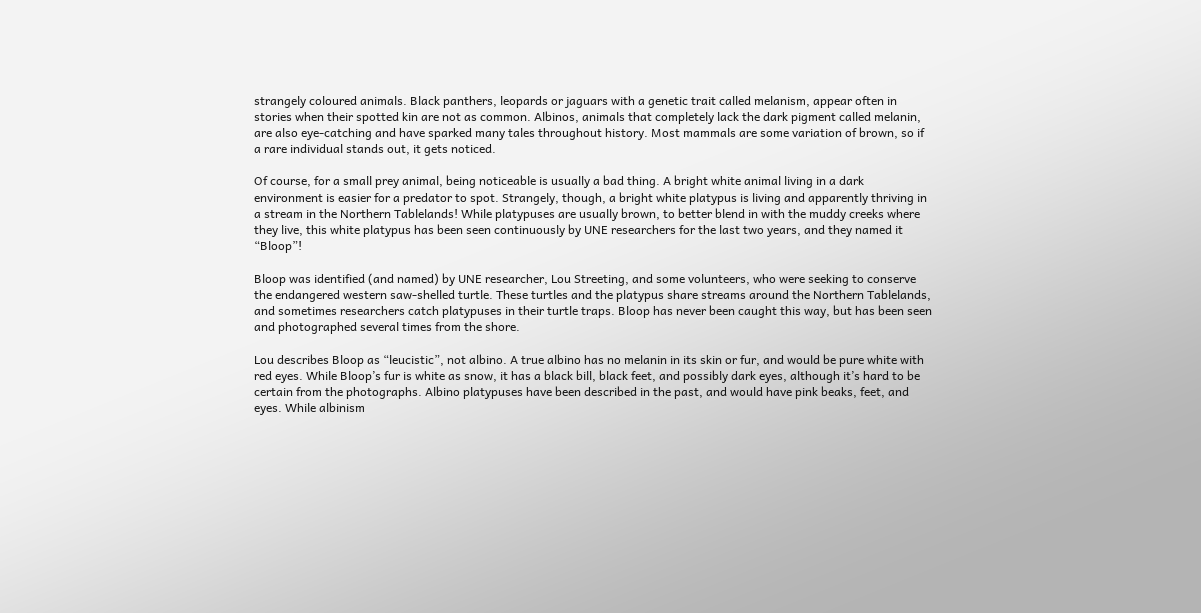strangely coloured animals. Black panthers, leopards or jaguars with a genetic trait called melanism, appear often in stories when their spotted kin are not as common. Albinos, animals that completely lack the dark pigment called melanin, are also eye-catching and have sparked many tales throughout history. Most mammals are some variation of brown, so if a rare individual stands out, it gets noticed.

Of course, for a small prey animal, being noticeable is usually a bad thing. A bright white animal living in a dark environment is easier for a predator to spot. Strangely, though, a bright white platypus is living and apparently thriving in a stream in the Northern Tablelands! While platypuses are usually brown, to better blend in with the muddy creeks where they live, this white platypus has been seen continuously by UNE researchers for the last two years, and they named it “Bloop”!

Bloop was identified (and named) by UNE researcher, Lou Streeting, and some volunteers, who were seeking to conserve the endangered western saw-shelled turtle. These turtles and the platypus share streams around the Northern Tablelands, and sometimes researchers catch platypuses in their turtle traps. Bloop has never been caught this way, but has been seen and photographed several times from the shore.

Lou describes Bloop as “leucistic”, not albino. A true albino has no melanin in its skin or fur, and would be pure white with red eyes. While Bloop’s fur is white as snow, it has a black bill, black feet, and possibly dark eyes, although it’s hard to be certain from the photographs. Albino platypuses have been described in the past, and would have pink beaks, feet, and eyes. While albinism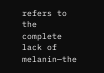refers to the complete lack of melanin—the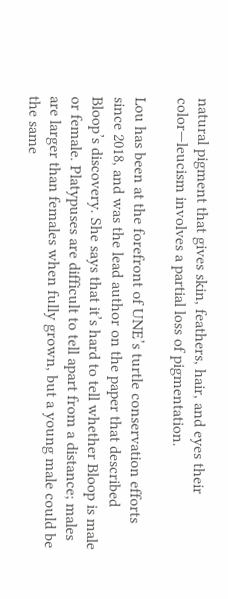natural pigment that gives skin, feathers, hair, and eyes their color—leucism involves a partial loss of pigmentation.

Lou has been at the forefront of UNE’s turtle conservation efforts since 2018, and was the lead author on the paper that described Bloop’s discovery. She says that it’s hard to tell whether Bloop is male or female. Platypuses are difficult to tell apart from a distance; males are larger than females when fully grown, but a young male could be the same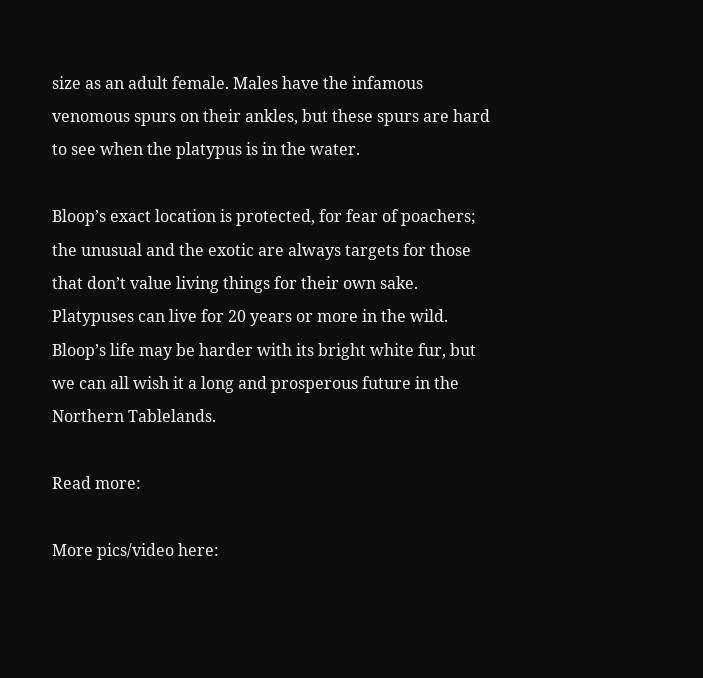size as an adult female. Males have the infamous venomous spurs on their ankles, but these spurs are hard to see when the platypus is in the water.

Bloop’s exact location is protected, for fear of poachers; the unusual and the exotic are always targets for those that don’t value living things for their own sake. Platypuses can live for 20 years or more in the wild. Bloop’s life may be harder with its bright white fur, but we can all wish it a long and prosperous future in the Northern Tablelands.

Read more:

More pics/video here: